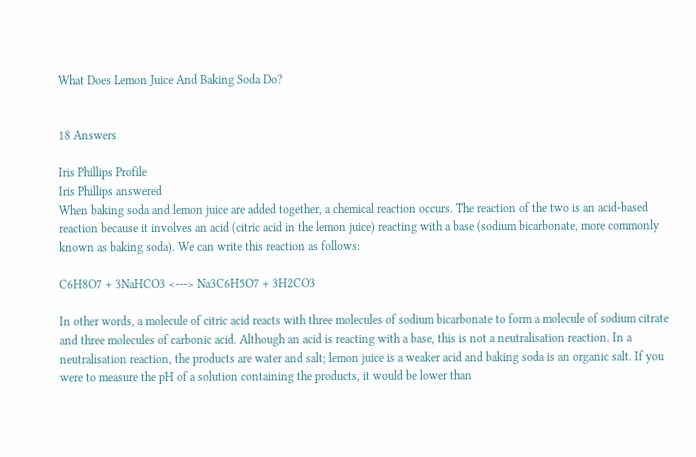What Does Lemon Juice And Baking Soda Do?


18 Answers

Iris Phillips Profile
Iris Phillips answered
When baking soda and lemon juice are added together, a chemical reaction occurs. The reaction of the two is an acid-based reaction because it involves an acid (citric acid in the lemon juice) reacting with a base (sodium bicarbonate, more commonly known as baking soda). We can write this reaction as follows:

C6H8O7 + 3NaHCO3 <---> Na3C6H5O7 + 3H2CO3

In other words, a molecule of citric acid reacts with three molecules of sodium bicarbonate to form a molecule of sodium citrate and three molecules of carbonic acid. Although an acid is reacting with a base, this is not a neutralisation reaction. In a neutralisation reaction, the products are water and salt; lemon juice is a weaker acid and baking soda is an organic salt. If you were to measure the pH of a solution containing the products, it would be lower than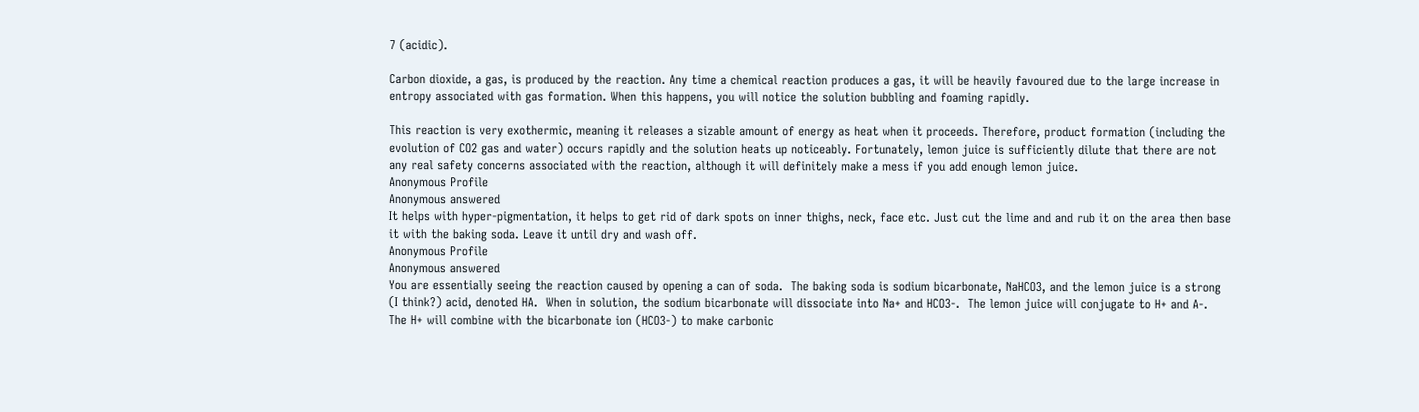7 (acidic).

Carbon dioxide, a gas, is produced by the reaction. Any time a chemical reaction produces a gas, it will be heavily favoured due to the large increase in entropy associated with gas formation. When this happens, you will notice the solution bubbling and foaming rapidly.

This reaction is very exothermic, meaning it releases a sizable amount of energy as heat when it proceeds. Therefore, product formation (including the evolution of CO2 gas and water) occurs rapidly and the solution heats up noticeably. Fortunately, lemon juice is sufficiently dilute that there are not any real safety concerns associated with the reaction, although it will definitely make a mess if you add enough lemon juice.
Anonymous Profile
Anonymous answered
It helps with hyper-pigmentation, it helps to get rid of dark spots on inner thighs, neck, face etc. Just cut the lime and and rub it on the area then base it with the baking soda. Leave it until dry and wash off.
Anonymous Profile
Anonymous answered
You are essentially seeing the reaction caused by opening a can of soda.  The baking soda is sodium bicarbonate, NaHCO3, and the lemon juice is a strong (I think?) acid, denoted HA.  When in solution, the sodium bicarbonate will dissociate into Na+ and HCO3-.  The lemon juice will conjugate to H+ and A-.  The H+ will combine with the bicarbonate ion (HCO3-) to make carbonic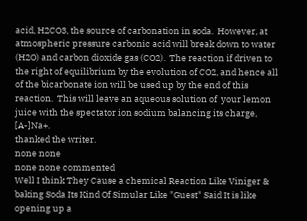acid, H2CO3, the source of carbonation in soda.  However, at atmospheric pressure carbonic acid will break down to water (H2O) and carbon dioxide gas (CO2).  The reaction if driven to the right of equilibrium by the evolution of CO2, and hence all of the bicarbonate ion will be used up by the end of this reaction.  This will leave an aqueous solution of  your lemon juice with the spectator ion sodium balancing its charge, [A-]Na+.
thanked the writer.
none none
none none commented
Well I think They Cause a chemical Reaction Like Viniger & baking Soda Its Kind Of Simular Like "Guest" Said It is like opening up a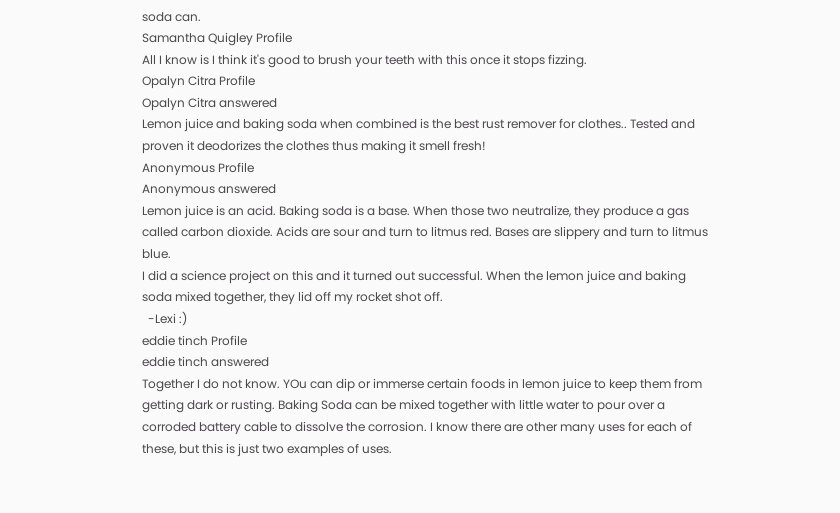soda can.
Samantha Quigley Profile
All I know is I think it's good to brush your teeth with this once it stops fizzing.
Opalyn Citra Profile
Opalyn Citra answered
Lemon juice and baking soda when combined is the best rust remover for clothes.. Tested and proven it deodorizes the clothes thus making it smell fresh!
Anonymous Profile
Anonymous answered
Lemon juice is an acid. Baking soda is a base. When those two neutralize, they produce a gas called carbon dioxide. Acids are sour and turn to litmus red. Bases are slippery and turn to litmus blue.
I did a science project on this and it turned out successful. When the lemon juice and baking soda mixed together, they lid off my rocket shot off.
  -Lexi :)
eddie tinch Profile
eddie tinch answered
Together I do not know. YOu can dip or immerse certain foods in lemon juice to keep them from getting dark or rusting. Baking Soda can be mixed together with little water to pour over a corroded battery cable to dissolve the corrosion. I know there are other many uses for each of these, but this is just two examples of uses.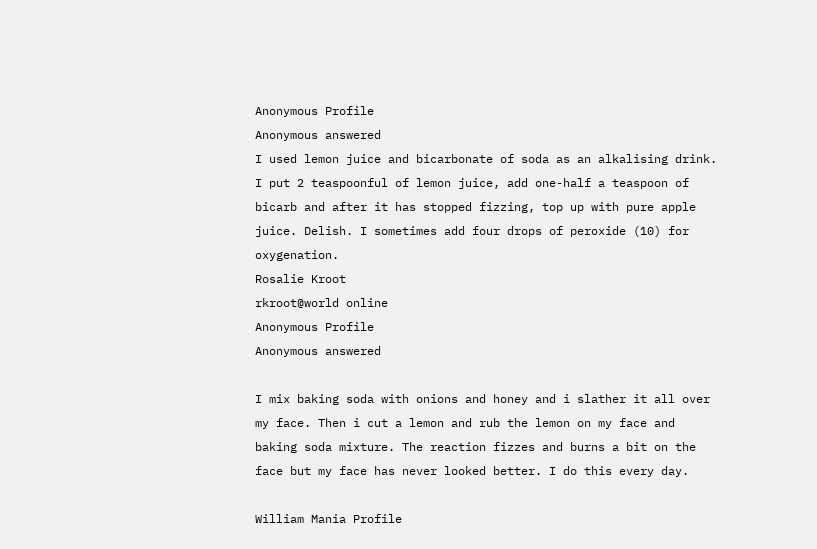Anonymous Profile
Anonymous answered
I used lemon juice and bicarbonate of soda as an alkalising drink. I put 2 teaspoonful of lemon juice, add one-half a teaspoon of bicarb and after it has stopped fizzing, top up with pure apple juice. Delish. I sometimes add four drops of peroxide (10) for oxygenation.
Rosalie Kroot
rkroot@world online
Anonymous Profile
Anonymous answered

I mix baking soda with onions and honey and i slather it all over my face. Then i cut a lemon and rub the lemon on my face and baking soda mixture. The reaction fizzes and burns a bit on the face but my face has never looked better. I do this every day.

William Mania Profile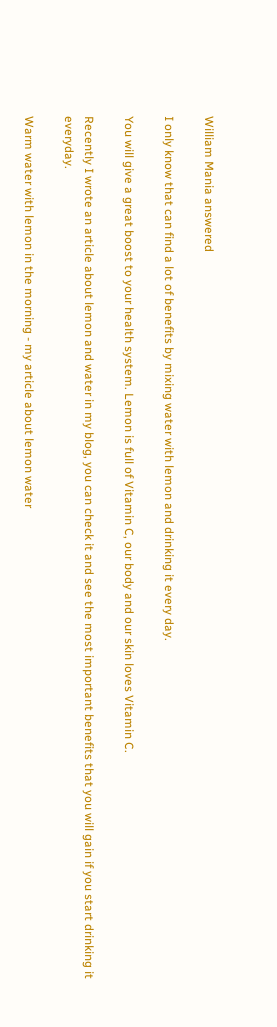William Mania answered

I only know that can find a lot of benefits by mixing water with lemon and drinking it every day.

You will give a great boost to your health system. Lemon is full of Vitamin C, our body and our skin loves Vitamin C.

Recently I wrote an article about lemon and water in my blog, you can check it and see the most important benefits that you will gain if you start drinking it everyday.

Warm water with lemon in the morning - my article about lemon water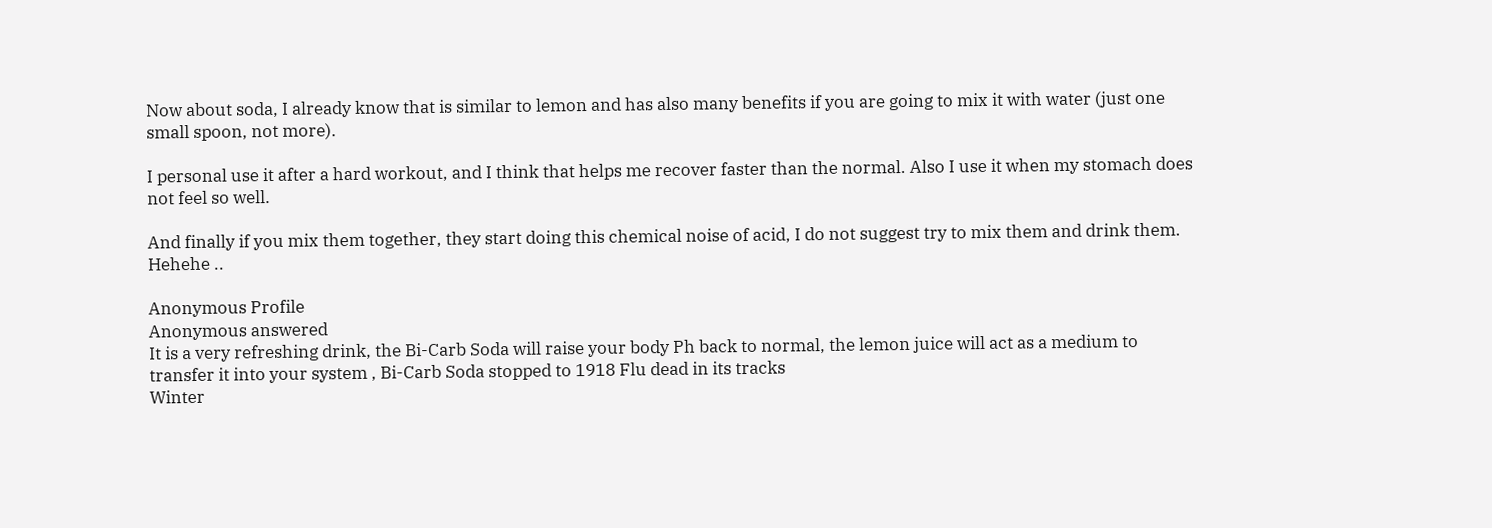Now about soda, I already know that is similar to lemon and has also many benefits if you are going to mix it with water (just one small spoon, not more).

I personal use it after a hard workout, and I think that helps me recover faster than the normal. Also I use it when my stomach does not feel so well.

And finally if you mix them together, they start doing this chemical noise of acid, I do not suggest try to mix them and drink them. Hehehe ..

Anonymous Profile
Anonymous answered
It is a very refreshing drink, the Bi-Carb Soda will raise your body Ph back to normal, the lemon juice will act as a medium to transfer it into your system , Bi-Carb Soda stopped to 1918 Flu dead in its tracks
Winter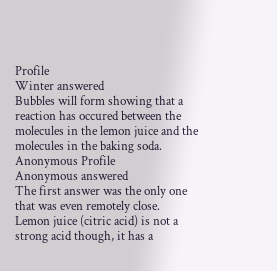Profile
Winter answered
Bubbles will form showing that a reaction has occured between the molecules in the lemon juice and the molecules in the baking soda.
Anonymous Profile
Anonymous answered
The first answer was the only one that was even remotely close.   Lemon juice (citric acid) is not a strong acid though, it has a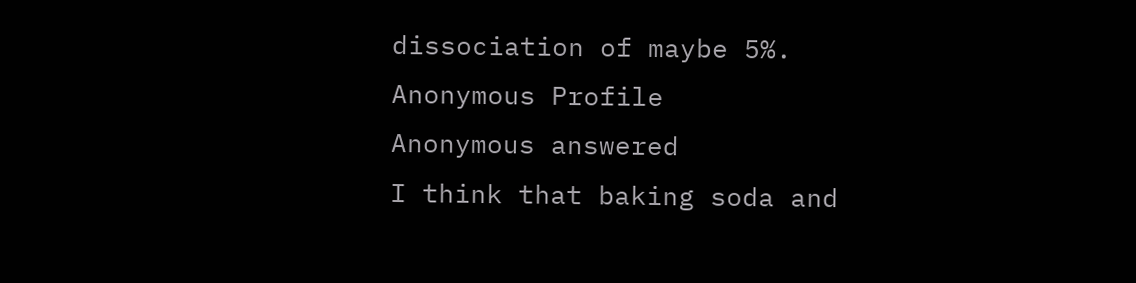dissociation of maybe 5%.
Anonymous Profile
Anonymous answered
I think that baking soda and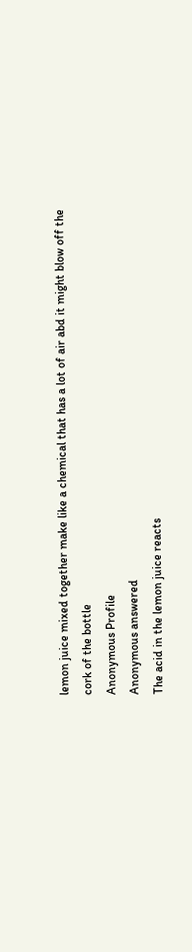lemon juice mixed together make like a chemical that has a lot of air abd it might blow off the cork of the bottle
Anonymous Profile
Anonymous answered
The acid in the lemon juice reacts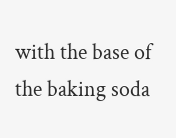with the base of the baking soda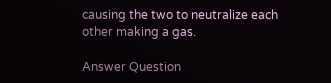causing the two to neutralize each other making a gas.

Answer Question